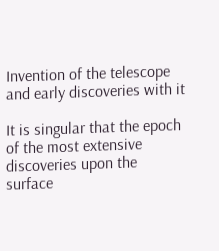Invention of the telescope and early discoveries with it

It is singular that the epoch of the most extensive discoveries upon the surface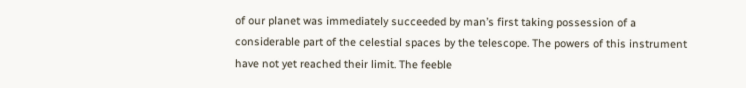of our planet was immediately succeeded by man’s first taking possession of a considerable part of the celestial spaces by the telescope. The powers of this instrument have not yet reached their limit. The feeble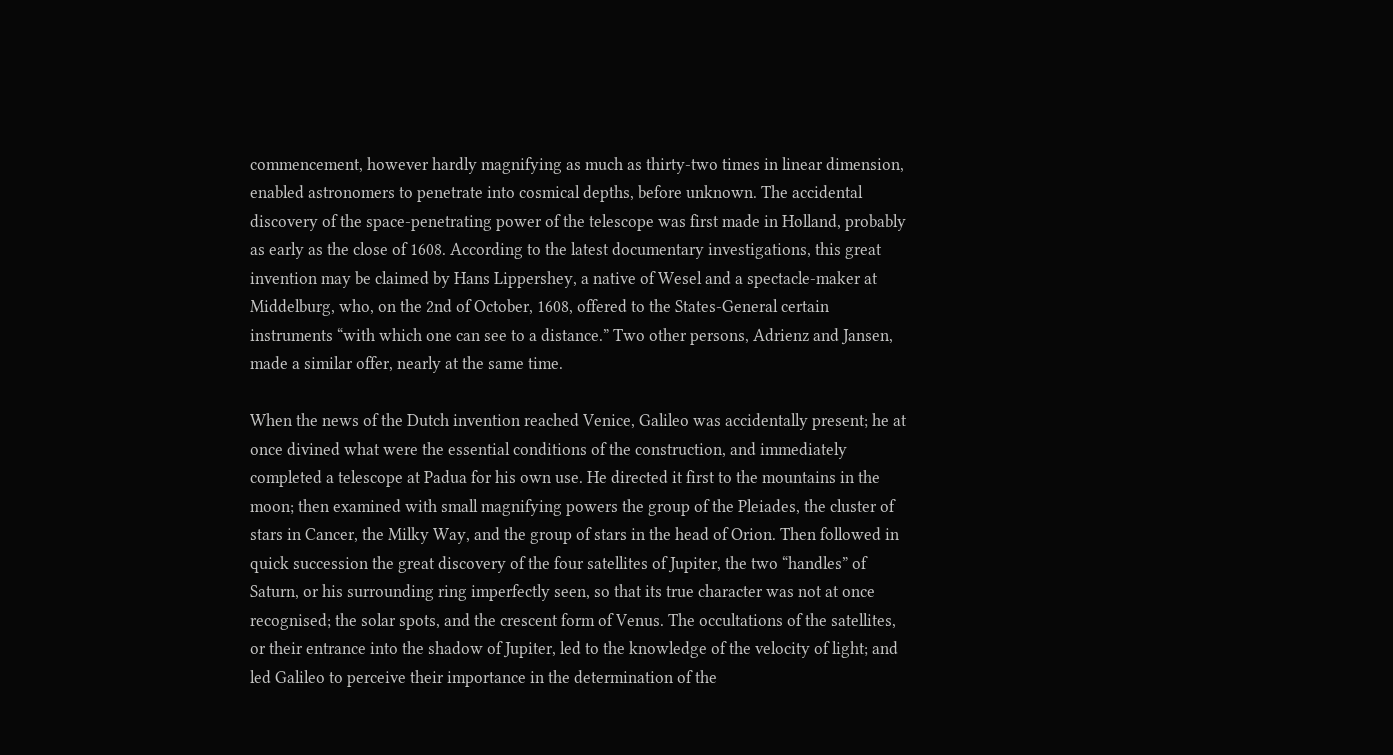commencement, however hardly magnifying as much as thirty-two times in linear dimension, enabled astronomers to penetrate into cosmical depths, before unknown. The accidental discovery of the space-penetrating power of the telescope was first made in Holland, probably as early as the close of 1608. According to the latest documentary investigations, this great invention may be claimed by Hans Lippershey, a native of Wesel and a spectacle-maker at Middelburg, who, on the 2nd of October, 1608, offered to the States-General certain instruments “with which one can see to a distance.” Two other persons, Adrienz and Jansen, made a similar offer, nearly at the same time.

When the news of the Dutch invention reached Venice, Galileo was accidentally present; he at once divined what were the essential conditions of the construction, and immediately completed a telescope at Padua for his own use. He directed it first to the mountains in the moon; then examined with small magnifying powers the group of the Pleiades, the cluster of stars in Cancer, the Milky Way, and the group of stars in the head of Orion. Then followed in quick succession the great discovery of the four satellites of Jupiter, the two “handles” of Saturn, or his surrounding ring imperfectly seen, so that its true character was not at once recognised; the solar spots, and the crescent form of Venus. The occultations of the satellites, or their entrance into the shadow of Jupiter, led to the knowledge of the velocity of light; and led Galileo to perceive their importance in the determination of the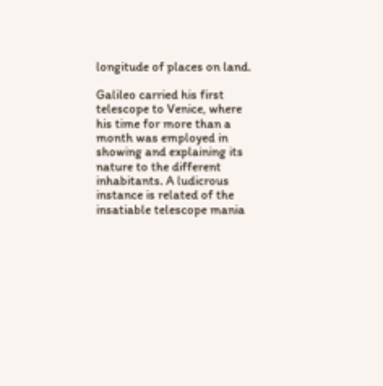longitude of places on land.

Galileo carried his first telescope to Venice, where his time for more than a month was employed in showing and explaining its nature to the different inhabitants. A ludicrous instance is related of the insatiable telescope mania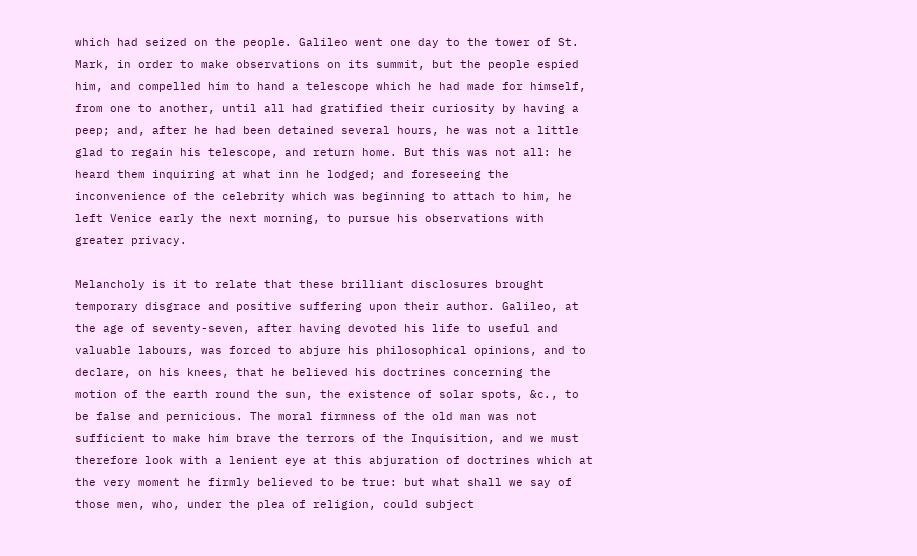which had seized on the people. Galileo went one day to the tower of St. Mark, in order to make observations on its summit, but the people espied him, and compelled him to hand a telescope which he had made for himself, from one to another, until all had gratified their curiosity by having a peep; and, after he had been detained several hours, he was not a little glad to regain his telescope, and return home. But this was not all: he heard them inquiring at what inn he lodged; and foreseeing the inconvenience of the celebrity which was beginning to attach to him, he left Venice early the next morning, to pursue his observations with greater privacy.

Melancholy is it to relate that these brilliant disclosures brought temporary disgrace and positive suffering upon their author. Galileo, at the age of seventy-seven, after having devoted his life to useful and valuable labours, was forced to abjure his philosophical opinions, and to declare, on his knees, that he believed his doctrines concerning the motion of the earth round the sun, the existence of solar spots, &c., to be false and pernicious. The moral firmness of the old man was not sufficient to make him brave the terrors of the Inquisition, and we must therefore look with a lenient eye at this abjuration of doctrines which at the very moment he firmly believed to be true: but what shall we say of those men, who, under the plea of religion, could subject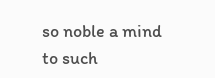so noble a mind to such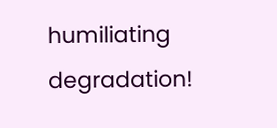humiliating degradation!